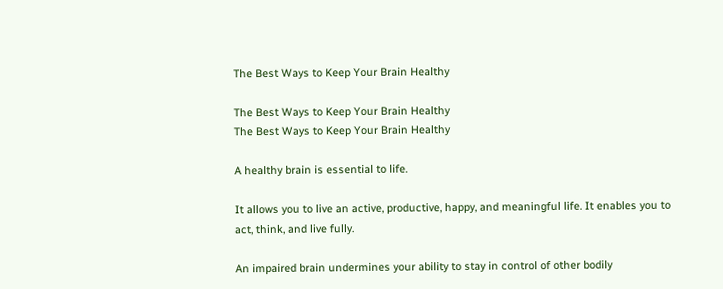The Best Ways to Keep Your Brain Healthy

The Best Ways to Keep Your Brain Healthy
The Best Ways to Keep Your Brain Healthy

A healthy brain is essential to life.

It allows you to live an active, productive, happy, and meaningful life. It enables you to act, think, and live fully.

An impaired brain undermines your ability to stay in control of other bodily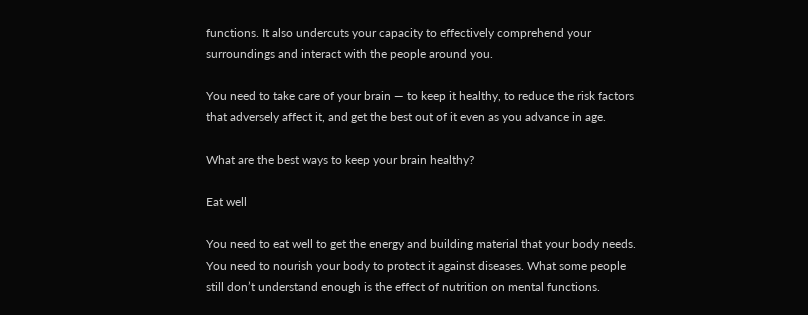functions. It also undercuts your capacity to effectively comprehend your surroundings and interact with the people around you.

You need to take care of your brain — to keep it healthy, to reduce the risk factors that adversely affect it, and get the best out of it even as you advance in age.

What are the best ways to keep your brain healthy?

Eat well

You need to eat well to get the energy and building material that your body needs. You need to nourish your body to protect it against diseases. What some people still don’t understand enough is the effect of nutrition on mental functions.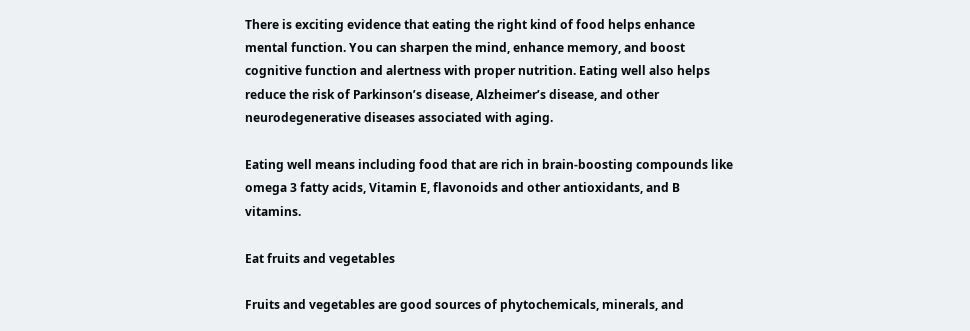There is exciting evidence that eating the right kind of food helps enhance mental function. You can sharpen the mind, enhance memory, and boost cognitive function and alertness with proper nutrition. Eating well also helps reduce the risk of Parkinson’s disease, Alzheimer’s disease, and other neurodegenerative diseases associated with aging.

Eating well means including food that are rich in brain-boosting compounds like omega 3 fatty acids, Vitamin E, flavonoids and other antioxidants, and B vitamins.

Eat fruits and vegetables

Fruits and vegetables are good sources of phytochemicals, minerals, and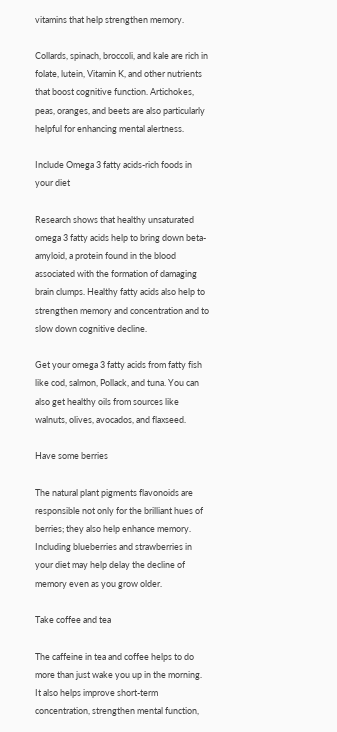vitamins that help strengthen memory.

Collards, spinach, broccoli, and kale are rich in folate, lutein, Vitamin K, and other nutrients that boost cognitive function. Artichokes, peas, oranges, and beets are also particularly helpful for enhancing mental alertness.

Include Omega 3 fatty acids-rich foods in your diet

Research shows that healthy unsaturated omega 3 fatty acids help to bring down beta-amyloid, a protein found in the blood associated with the formation of damaging brain clumps. Healthy fatty acids also help to strengthen memory and concentration and to slow down cognitive decline.

Get your omega 3 fatty acids from fatty fish like cod, salmon, Pollack, and tuna. You can also get healthy oils from sources like walnuts, olives, avocados, and flaxseed.

Have some berries

The natural plant pigments flavonoids are responsible not only for the brilliant hues of berries; they also help enhance memory. Including blueberries and strawberries in your diet may help delay the decline of memory even as you grow older.

Take coffee and tea

The caffeine in tea and coffee helps to do more than just wake you up in the morning. It also helps improve short-term concentration, strengthen mental function,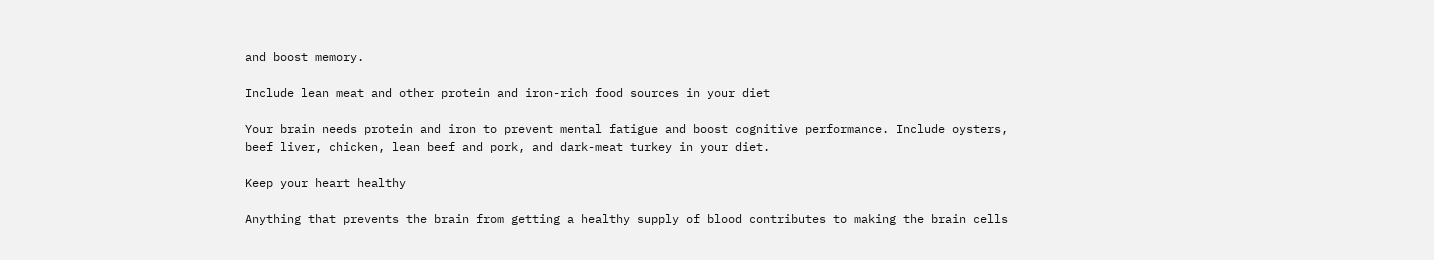and boost memory.

Include lean meat and other protein and iron-rich food sources in your diet

Your brain needs protein and iron to prevent mental fatigue and boost cognitive performance. Include oysters, beef liver, chicken, lean beef and pork, and dark-meat turkey in your diet.

Keep your heart healthy

Anything that prevents the brain from getting a healthy supply of blood contributes to making the brain cells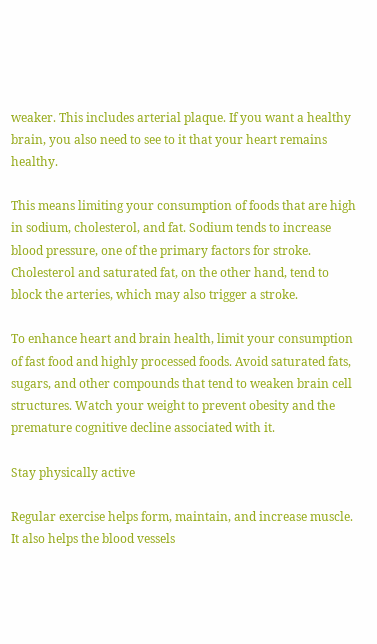weaker. This includes arterial plaque. If you want a healthy brain, you also need to see to it that your heart remains healthy.

This means limiting your consumption of foods that are high in sodium, cholesterol, and fat. Sodium tends to increase blood pressure, one of the primary factors for stroke. Cholesterol and saturated fat, on the other hand, tend to block the arteries, which may also trigger a stroke.

To enhance heart and brain health, limit your consumption of fast food and highly processed foods. Avoid saturated fats, sugars, and other compounds that tend to weaken brain cell structures. Watch your weight to prevent obesity and the premature cognitive decline associated with it.

Stay physically active

Regular exercise helps form, maintain, and increase muscle. It also helps the blood vessels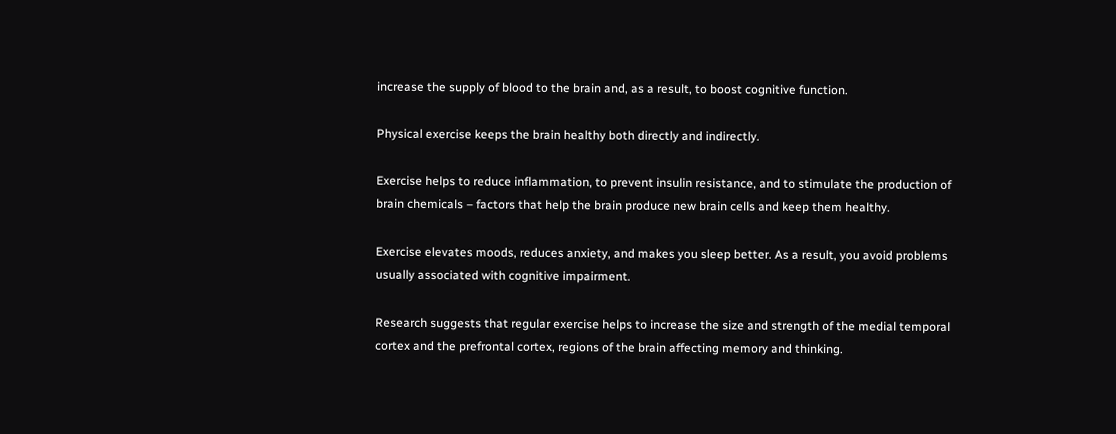increase the supply of blood to the brain and, as a result, to boost cognitive function.

Physical exercise keeps the brain healthy both directly and indirectly.

Exercise helps to reduce inflammation, to prevent insulin resistance, and to stimulate the production of brain chemicals – factors that help the brain produce new brain cells and keep them healthy.

Exercise elevates moods, reduces anxiety, and makes you sleep better. As a result, you avoid problems usually associated with cognitive impairment.

Research suggests that regular exercise helps to increase the size and strength of the medial temporal cortex and the prefrontal cortex, regions of the brain affecting memory and thinking.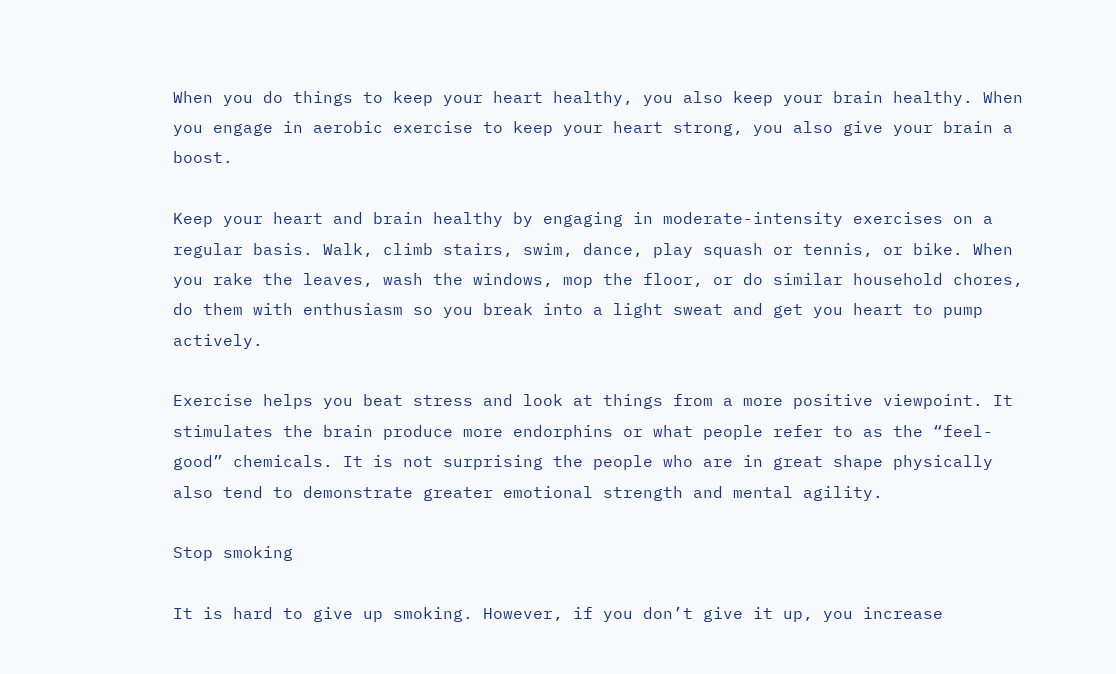When you do things to keep your heart healthy, you also keep your brain healthy. When you engage in aerobic exercise to keep your heart strong, you also give your brain a boost.

Keep your heart and brain healthy by engaging in moderate-intensity exercises on a regular basis. Walk, climb stairs, swim, dance, play squash or tennis, or bike. When you rake the leaves, wash the windows, mop the floor, or do similar household chores, do them with enthusiasm so you break into a light sweat and get you heart to pump actively.

Exercise helps you beat stress and look at things from a more positive viewpoint. It stimulates the brain produce more endorphins or what people refer to as the “feel-good” chemicals. It is not surprising the people who are in great shape physically also tend to demonstrate greater emotional strength and mental agility.

Stop smoking

It is hard to give up smoking. However, if you don’t give it up, you increase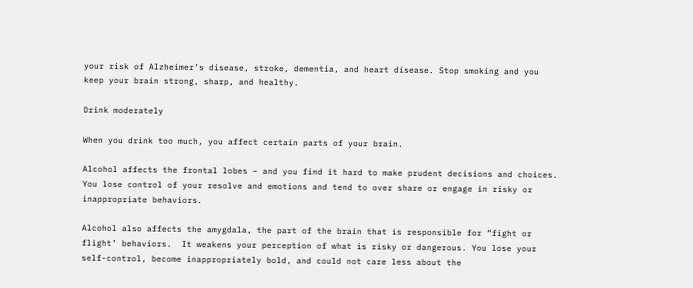your risk of Alzheimer’s disease, stroke, dementia, and heart disease. Stop smoking and you keep your brain strong, sharp, and healthy.

Drink moderately

When you drink too much, you affect certain parts of your brain.

Alcohol affects the frontal lobes – and you find it hard to make prudent decisions and choices. You lose control of your resolve and emotions and tend to over share or engage in risky or inappropriate behaviors.

Alcohol also affects the amygdala, the part of the brain that is responsible for “fight or flight’ behaviors.  It weakens your perception of what is risky or dangerous. You lose your self-control, become inappropriately bold, and could not care less about the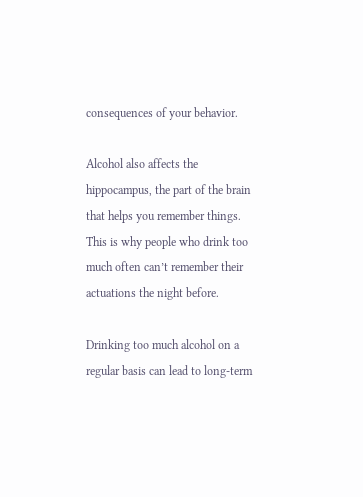consequences of your behavior.

Alcohol also affects the hippocampus, the part of the brain that helps you remember things. This is why people who drink too much often can’t remember their actuations the night before.

Drinking too much alcohol on a regular basis can lead to long-term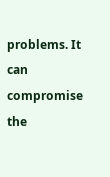problems. It can compromise the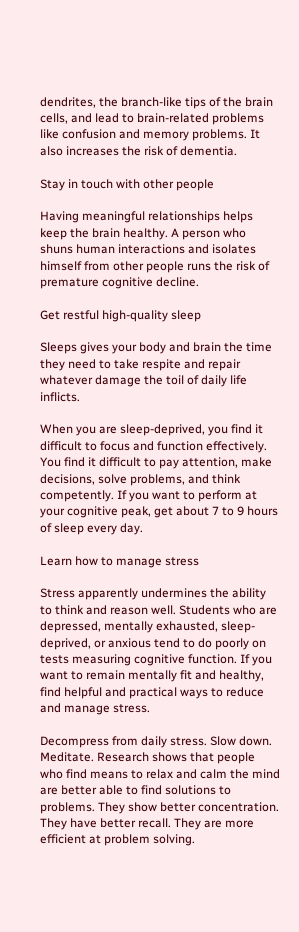dendrites, the branch-like tips of the brain cells, and lead to brain-related problems like confusion and memory problems. It also increases the risk of dementia.

Stay in touch with other people

Having meaningful relationships helps keep the brain healthy. A person who shuns human interactions and isolates himself from other people runs the risk of premature cognitive decline.

Get restful high-quality sleep

Sleeps gives your body and brain the time they need to take respite and repair whatever damage the toil of daily life inflicts.

When you are sleep-deprived, you find it difficult to focus and function effectively. You find it difficult to pay attention, make decisions, solve problems, and think competently. If you want to perform at your cognitive peak, get about 7 to 9 hours of sleep every day.

Learn how to manage stress

Stress apparently undermines the ability to think and reason well. Students who are depressed, mentally exhausted, sleep-deprived, or anxious tend to do poorly on tests measuring cognitive function. If you want to remain mentally fit and healthy, find helpful and practical ways to reduce and manage stress.

Decompress from daily stress. Slow down. Meditate. Research shows that people who find means to relax and calm the mind are better able to find solutions to problems. They show better concentration. They have better recall. They are more efficient at problem solving.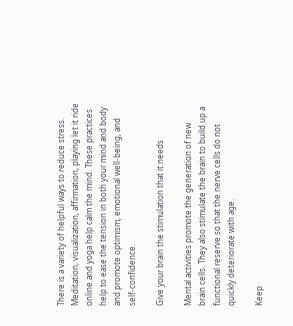There is a variety of helpful ways to reduce stress. Meditation, visualization, affirmation, playing let it ride online and yoga help calm the mind. These practices help to ease the tension in both your mind and body and promote optimism, emotional well-being, and self-confidence.

Give your brain the stimulation that it needs

Mental activities promote the generation of new brain cells. They also stimulate the brain to build up a functional reserve so that the nerve cells do not quickly deteriorate with age.

Keep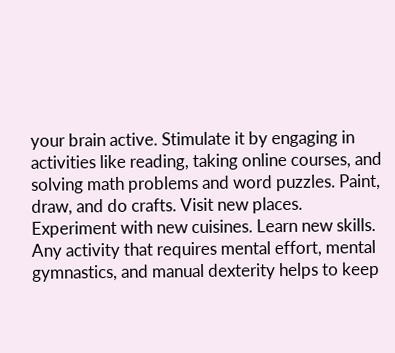your brain active. Stimulate it by engaging in activities like reading, taking online courses, and solving math problems and word puzzles. Paint, draw, and do crafts. Visit new places. Experiment with new cuisines. Learn new skills. Any activity that requires mental effort, mental gymnastics, and manual dexterity helps to keep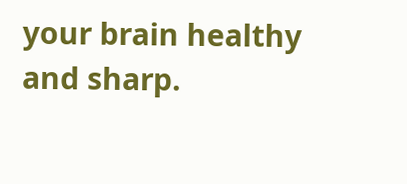your brain healthy and sharp.